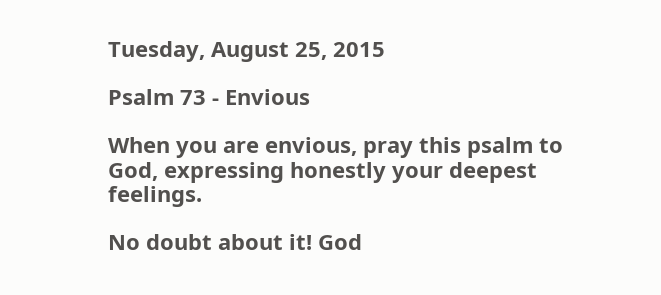Tuesday, August 25, 2015

Psalm 73 - Envious

When you are envious, pray this psalm to God, expressing honestly your deepest feelings.

No doubt about it! God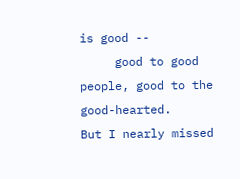is good --
     good to good people, good to the good-hearted.
But I nearly missed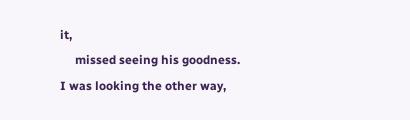it,
     missed seeing his goodness.
I was looking the other way,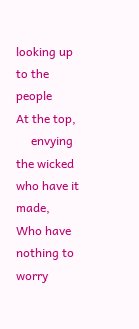looking up to the people
At the top,
     envying the wicked who have it made,
Who have nothing to worry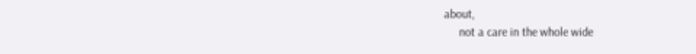about,
     not a care in the whole wide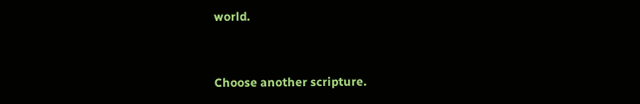world.


Choose another scripture.